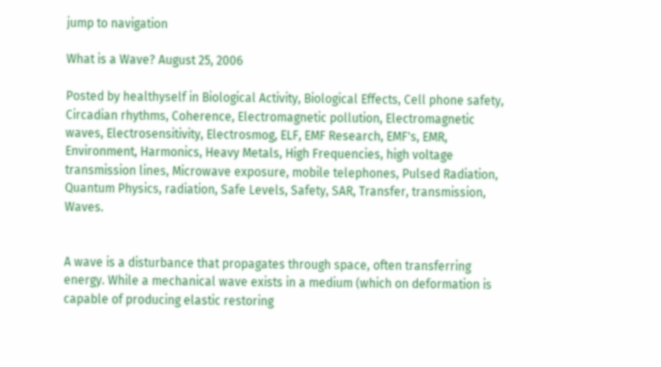jump to navigation

What is a Wave? August 25, 2006

Posted by healthyself in Biological Activity, Biological Effects, Cell phone safety, Circadian rhythms, Coherence, Electromagnetic pollution, Electromagnetic waves, Electrosensitivity, Electrosmog, ELF, EMF Research, EMF's, EMR, Environment, Harmonics, Heavy Metals, High Frequencies, high voltage transmission lines, Microwave exposure, mobile telephones, Pulsed Radiation, Quantum Physics, radiation, Safe Levels, Safety, SAR, Transfer, transmission, Waves.


A wave is a disturbance that propagates through space, often transferring energy. While a mechanical wave exists in a medium (which on deformation is capable of producing elastic restoring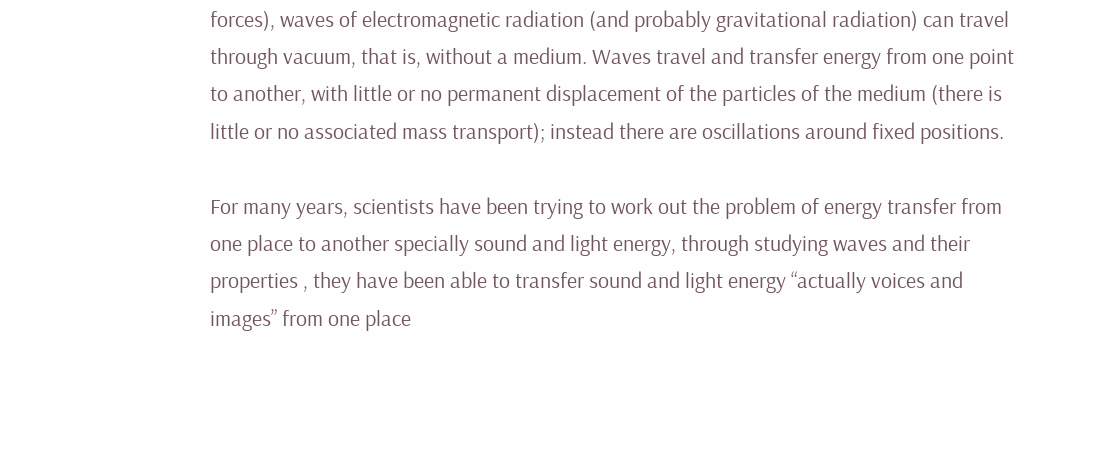forces), waves of electromagnetic radiation (and probably gravitational radiation) can travel through vacuum, that is, without a medium. Waves travel and transfer energy from one point to another, with little or no permanent displacement of the particles of the medium (there is little or no associated mass transport); instead there are oscillations around fixed positions.

For many years, scientists have been trying to work out the problem of energy transfer from one place to another specially sound and light energy, through studying waves and their properties , they have been able to transfer sound and light energy “actually voices and images” from one place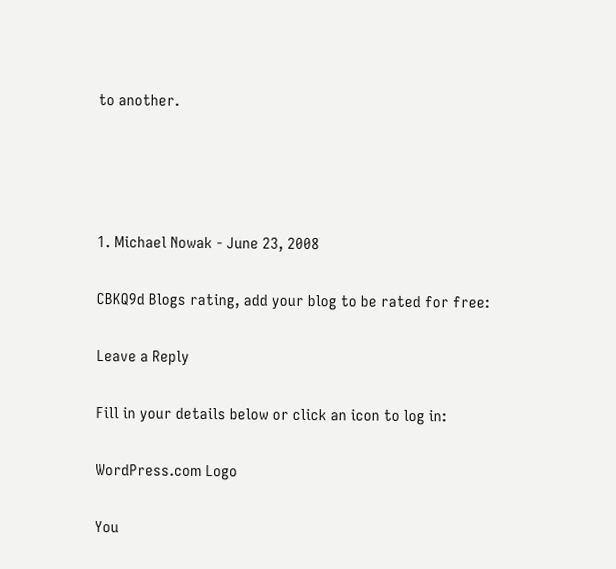to another.




1. Michael Nowak - June 23, 2008

CBKQ9d Blogs rating, add your blog to be rated for free:

Leave a Reply

Fill in your details below or click an icon to log in:

WordPress.com Logo

You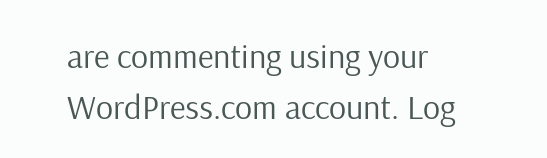are commenting using your WordPress.com account. Log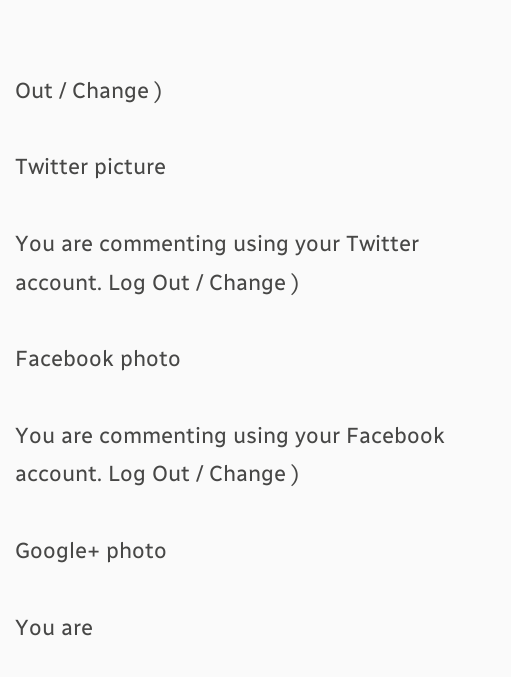Out / Change )

Twitter picture

You are commenting using your Twitter account. Log Out / Change )

Facebook photo

You are commenting using your Facebook account. Log Out / Change )

Google+ photo

You are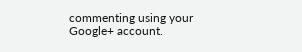commenting using your Google+ account.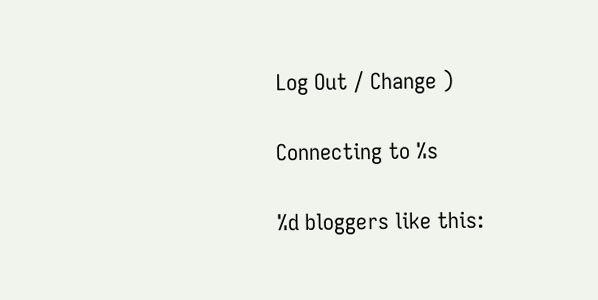Log Out / Change )

Connecting to %s

%d bloggers like this: